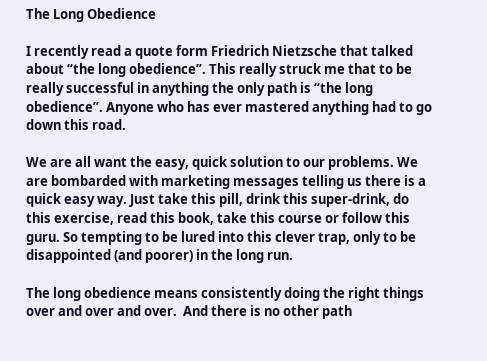The Long Obedience

I recently read a quote form Friedrich Nietzsche that talked about “the long obedience”. This really struck me that to be really successful in anything the only path is “the long obedience”. Anyone who has ever mastered anything had to go down this road.

We are all want the easy, quick solution to our problems. We are bombarded with marketing messages telling us there is a quick easy way. Just take this pill, drink this super-drink, do this exercise, read this book, take this course or follow this guru. So tempting to be lured into this clever trap, only to be disappointed (and poorer) in the long run.

The long obedience means consistently doing the right things over and over and over.  And there is no other path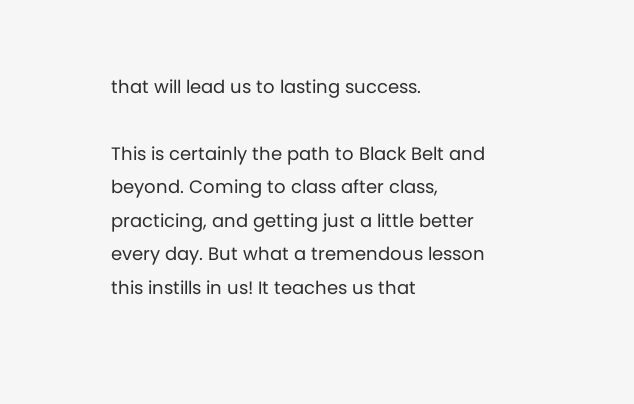that will lead us to lasting success.

This is certainly the path to Black Belt and beyond. Coming to class after class, practicing, and getting just a little better every day. But what a tremendous lesson this instills in us! It teaches us that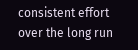consistent effort over the long run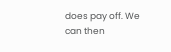does pay off. We can then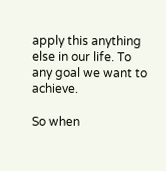apply this anything else in our life. To any goal we want to achieve.

So when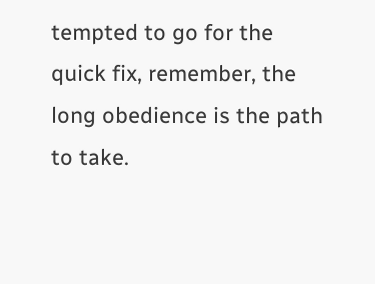tempted to go for the quick fix, remember, the long obedience is the path to take.